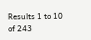Results 1 to 10 of 243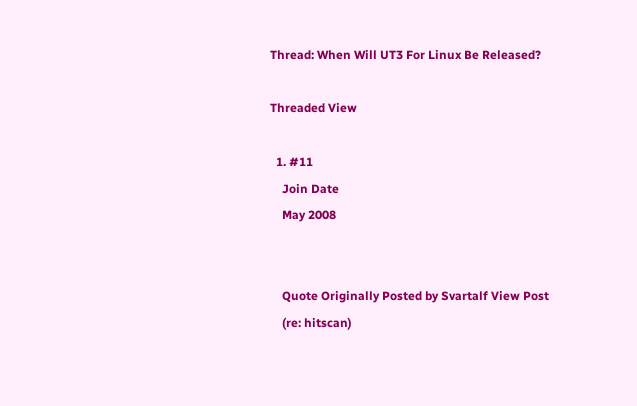Thread: When Will UT3 For Linux Be Released?

Threaded View

  1. #11
    Join Date
    May 2008


    Quote Originally Posted by Svartalf View Post
    (re: hitscan)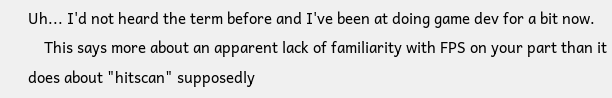Uh... I'd not heard the term before and I've been at doing game dev for a bit now.
    This says more about an apparent lack of familiarity with FPS on your part than it does about "hitscan" supposedly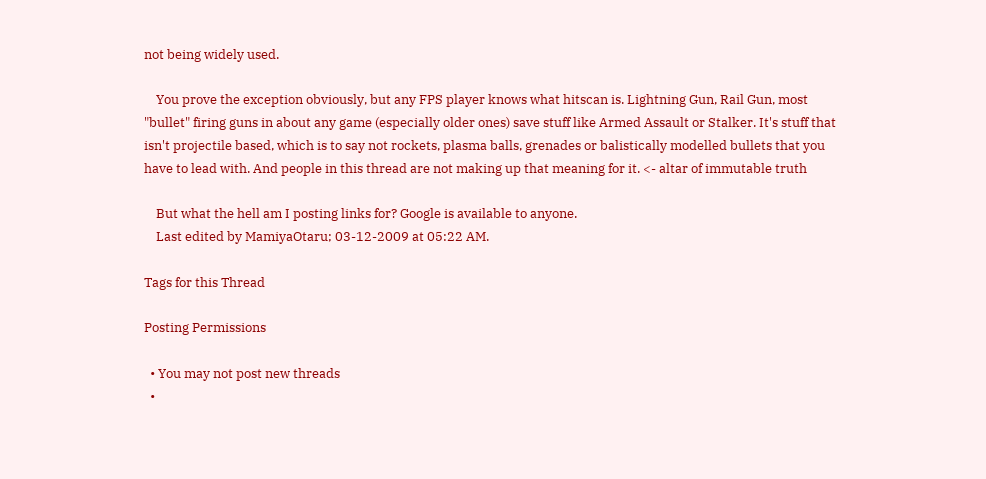not being widely used.

    You prove the exception obviously, but any FPS player knows what hitscan is. Lightning Gun, Rail Gun, most "bullet" firing guns in about any game (especially older ones) save stuff like Armed Assault or Stalker. It's stuff that isn't projectile based, which is to say not rockets, plasma balls, grenades or balistically modelled bullets that you have to lead with. And people in this thread are not making up that meaning for it. <- altar of immutable truth

    But what the hell am I posting links for? Google is available to anyone.
    Last edited by MamiyaOtaru; 03-12-2009 at 05:22 AM.

Tags for this Thread

Posting Permissions

  • You may not post new threads
  •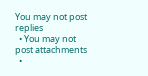You may not post replies
  • You may not post attachments
  •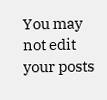You may not edit your posts